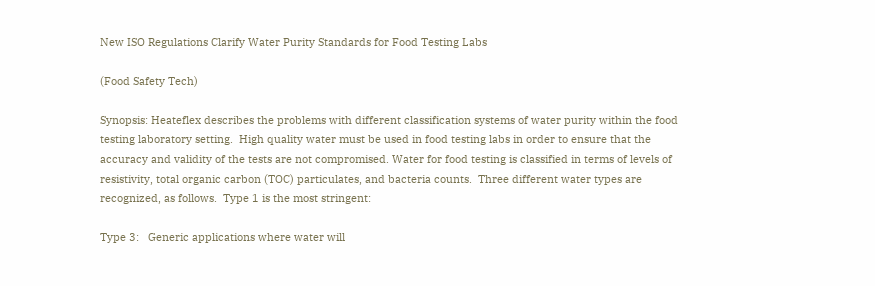New ISO Regulations Clarify Water Purity Standards for Food Testing Labs

(Food Safety Tech)

Synopsis: Heateflex describes the problems with different classification systems of water purity within the food testing laboratory setting.  High quality water must be used in food testing labs in order to ensure that the accuracy and validity of the tests are not compromised. Water for food testing is classified in terms of levels of resistivity, total organic carbon (TOC) particulates, and bacteria counts.  Three different water types are recognized, as follows.  Type 1 is the most stringent:

Type 3:   Generic applications where water will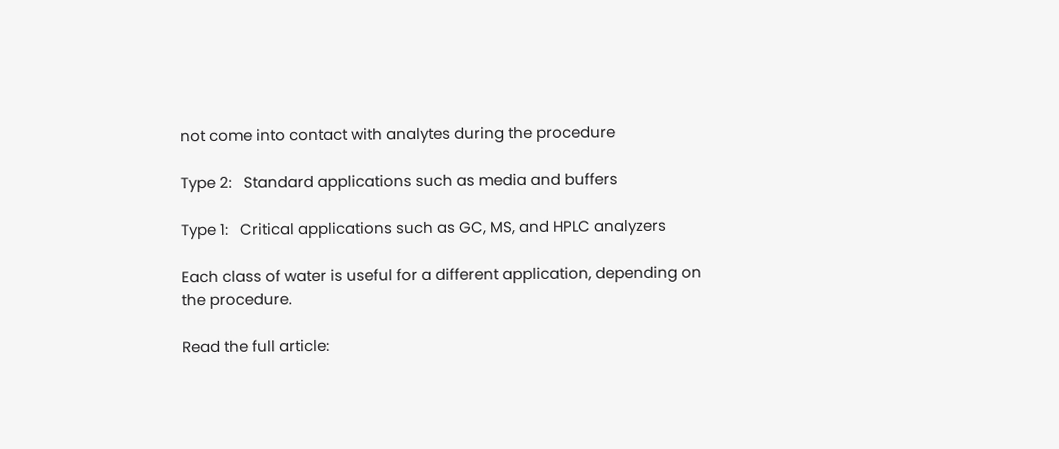not come into contact with analytes during the procedure

Type 2:   Standard applications such as media and buffers

Type 1:   Critical applications such as GC, MS, and HPLC analyzers

Each class of water is useful for a different application, depending on the procedure.

Read the full article: